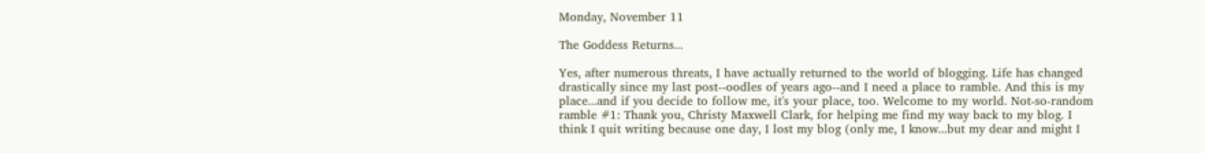Monday, November 11

The Goddess Returns...

Yes, after numerous threats, I have actually returned to the world of blogging. Life has changed drastically since my last post--oodles of years ago--and I need a place to ramble. And this is my place...and if you decide to follow me, it's your place, too. Welcome to my world. Not-so-random ramble #1: Thank you, Christy Maxwell Clark, for helping me find my way back to my blog. I think I quit writing because one day, I lost my blog (only me, I know...but my dear and might I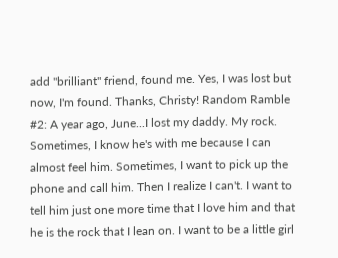add "brilliant" friend, found me. Yes, I was lost but now, I'm found. Thanks, Christy! Random Ramble #2: A year ago, June...I lost my daddy. My rock. Sometimes, I know he's with me because I can almost feel him. Sometimes, I want to pick up the phone and call him. Then I realize I can't. I want to tell him just one more time that I love him and that he is the rock that I lean on. I want to be a little girl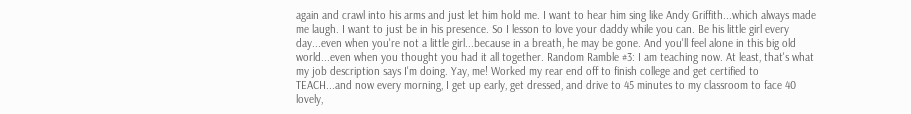again and crawl into his arms and just let him hold me. I want to hear him sing like Andy Griffith...which always made me laugh. I want to just be in his presence. So I lesson to love your daddy while you can. Be his little girl every day...even when you're not a little girl...because in a breath, he may be gone. And you'll feel alone in this big old world...even when you thought you had it all together. Random Ramble #3: I am teaching now. At least, that's what my job description says I'm doing. Yay, me! Worked my rear end off to finish college and get certified to TEACH...and now every morning, I get up early, get dressed, and drive to 45 minutes to my classroom to face 40 lovely,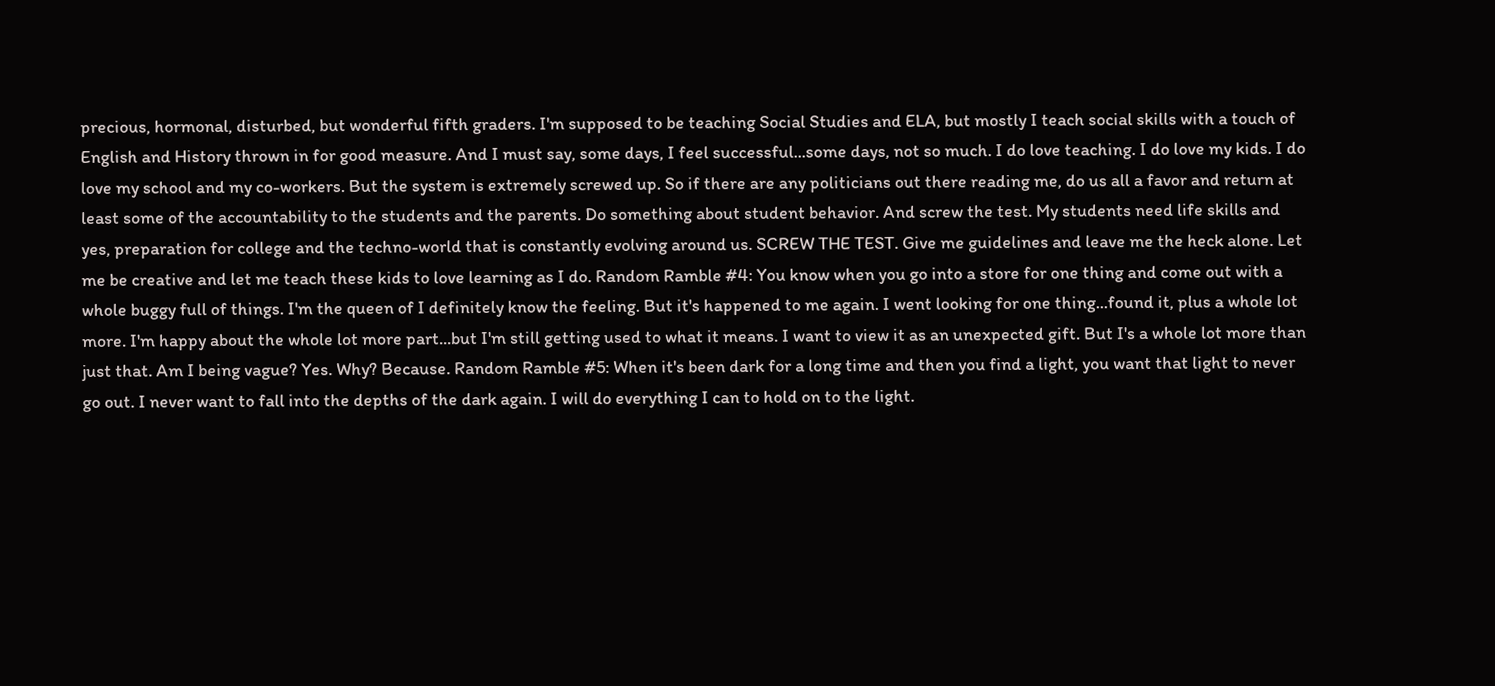precious, hormonal, disturbed, but wonderful fifth graders. I'm supposed to be teaching Social Studies and ELA, but mostly I teach social skills with a touch of English and History thrown in for good measure. And I must say, some days, I feel successful...some days, not so much. I do love teaching. I do love my kids. I do love my school and my co-workers. But the system is extremely screwed up. So if there are any politicians out there reading me, do us all a favor and return at least some of the accountability to the students and the parents. Do something about student behavior. And screw the test. My students need life skills and yes, preparation for college and the techno-world that is constantly evolving around us. SCREW THE TEST. Give me guidelines and leave me the heck alone. Let me be creative and let me teach these kids to love learning as I do. Random Ramble #4: You know when you go into a store for one thing and come out with a whole buggy full of things. I'm the queen of I definitely know the feeling. But it's happened to me again. I went looking for one thing...found it, plus a whole lot more. I'm happy about the whole lot more part...but I'm still getting used to what it means. I want to view it as an unexpected gift. But I's a whole lot more than just that. Am I being vague? Yes. Why? Because. Random Ramble #5: When it's been dark for a long time and then you find a light, you want that light to never go out. I never want to fall into the depths of the dark again. I will do everything I can to hold on to the light.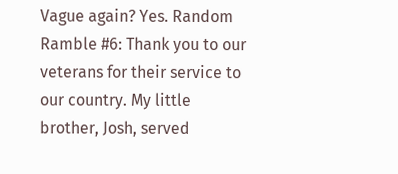Vague again? Yes. Random Ramble #6: Thank you to our veterans for their service to our country. My little brother, Josh, served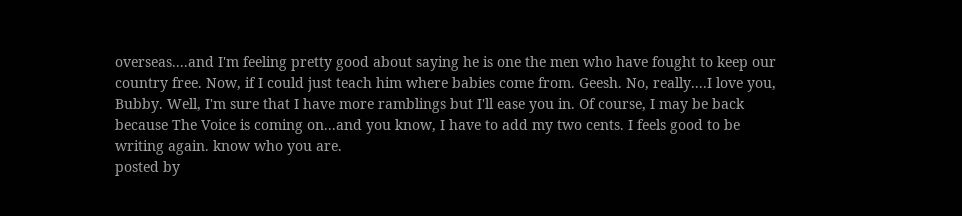overseas....and I'm feeling pretty good about saying he is one the men who have fought to keep our country free. Now, if I could just teach him where babies come from. Geesh. No, really....I love you, Bubby. Well, I'm sure that I have more ramblings but I'll ease you in. Of course, I may be back because The Voice is coming on...and you know, I have to add my two cents. I feels good to be writing again. know who you are.
posted by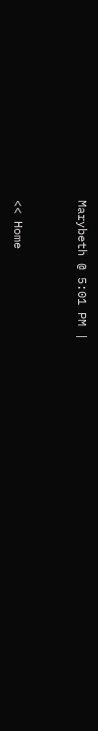Marybeth @ 5:01 PM |


<< Home